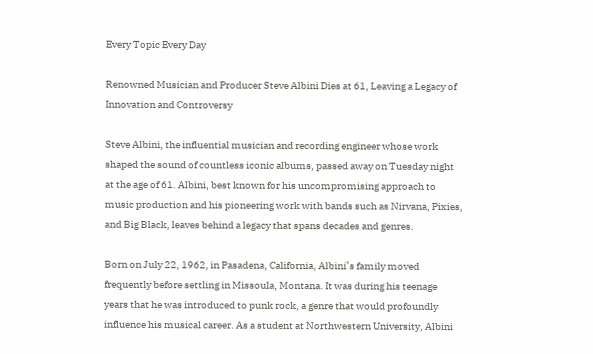Every Topic Every Day

Renowned Musician and Producer Steve Albini Dies at 61, Leaving a Legacy of Innovation and Controversy

Steve Albini, the influential musician and recording engineer whose work shaped the sound of countless iconic albums, passed away on Tuesday night at the age of 61. Albini, best known for his uncompromising approach to music production and his pioneering work with bands such as Nirvana, Pixies, and Big Black, leaves behind a legacy that spans decades and genres.

Born on July 22, 1962, in Pasadena, California, Albini’s family moved frequently before settling in Missoula, Montana. It was during his teenage years that he was introduced to punk rock, a genre that would profoundly influence his musical career. As a student at Northwestern University, Albini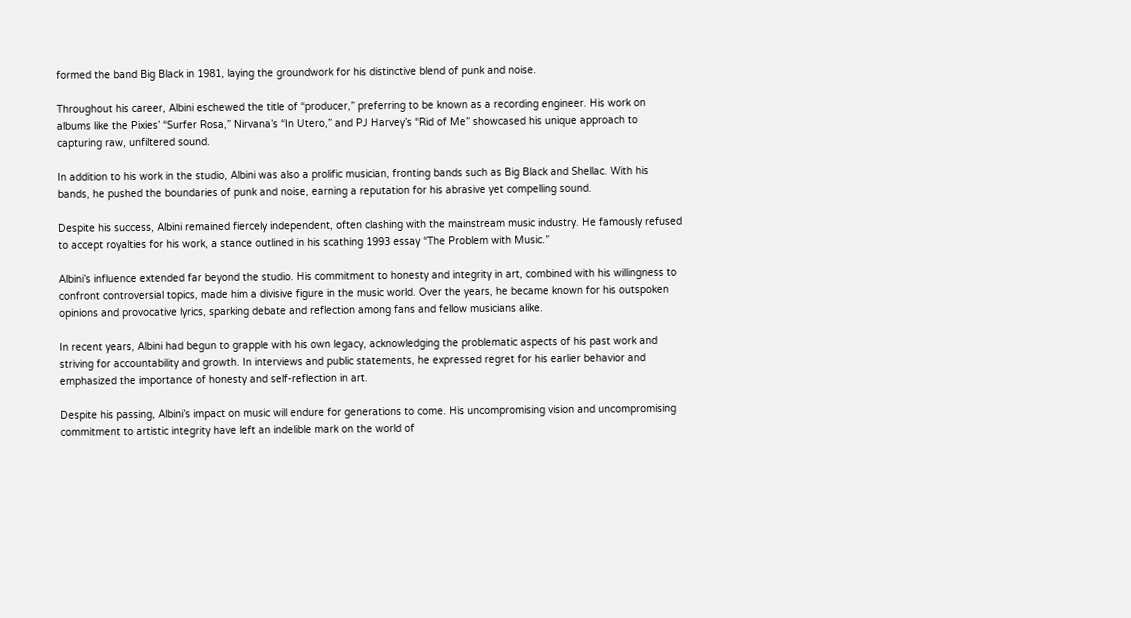formed the band Big Black in 1981, laying the groundwork for his distinctive blend of punk and noise.

Throughout his career, Albini eschewed the title of “producer,” preferring to be known as a recording engineer. His work on albums like the Pixies’ “Surfer Rosa,” Nirvana’s “In Utero,” and PJ Harvey’s “Rid of Me” showcased his unique approach to capturing raw, unfiltered sound.

In addition to his work in the studio, Albini was also a prolific musician, fronting bands such as Big Black and Shellac. With his bands, he pushed the boundaries of punk and noise, earning a reputation for his abrasive yet compelling sound.

Despite his success, Albini remained fiercely independent, often clashing with the mainstream music industry. He famously refused to accept royalties for his work, a stance outlined in his scathing 1993 essay “The Problem with Music.”

Albini’s influence extended far beyond the studio. His commitment to honesty and integrity in art, combined with his willingness to confront controversial topics, made him a divisive figure in the music world. Over the years, he became known for his outspoken opinions and provocative lyrics, sparking debate and reflection among fans and fellow musicians alike.

In recent years, Albini had begun to grapple with his own legacy, acknowledging the problematic aspects of his past work and striving for accountability and growth. In interviews and public statements, he expressed regret for his earlier behavior and emphasized the importance of honesty and self-reflection in art.

Despite his passing, Albini’s impact on music will endure for generations to come. His uncompromising vision and uncompromising commitment to artistic integrity have left an indelible mark on the world of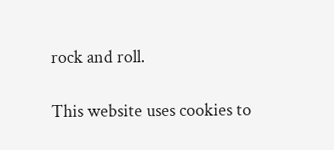rock and roll.

This website uses cookies to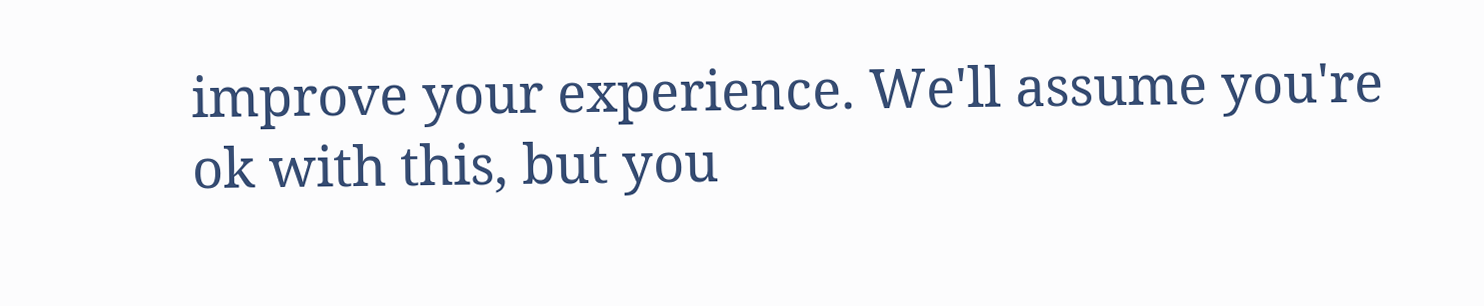improve your experience. We'll assume you're ok with this, but you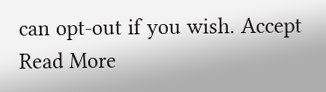can opt-out if you wish. Accept Read More